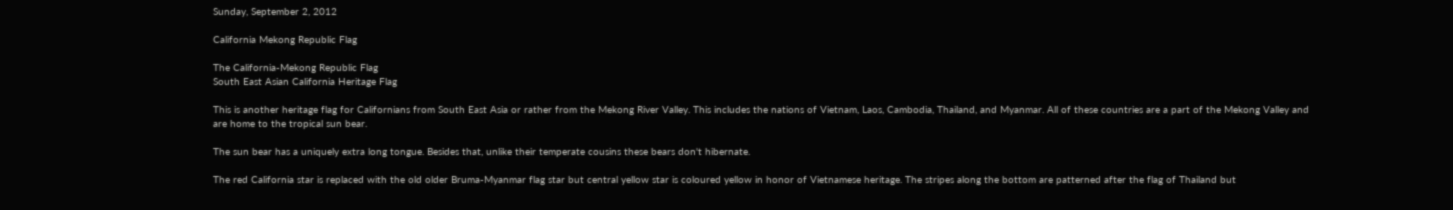Sunday, September 2, 2012

California Mekong Republic Flag

The California-Mekong Republic Flag
South East Asian California Heritage Flag

This is another heritage flag for Californians from South East Asia or rather from the Mekong River Valley. This includes the nations of Vietnam, Laos, Cambodia, Thailand, and Myanmar. All of these countries are a part of the Mekong Valley and are home to the tropical sun bear.

The sun bear has a uniquely extra long tongue. Besides that, unlike their temperate cousins these bears don't hibernate.

The red California star is replaced with the old older Bruma-Myanmar flag star but central yellow star is coloured yellow in honor of Vietnamese heritage. The stripes along the bottom are patterned after the flag of Thailand but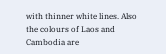with thinner white lines. Also the colours of Laos and Cambodia are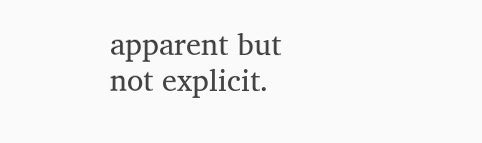apparent but not explicit.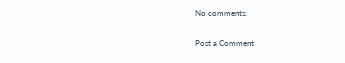No comments:

Post a Comment